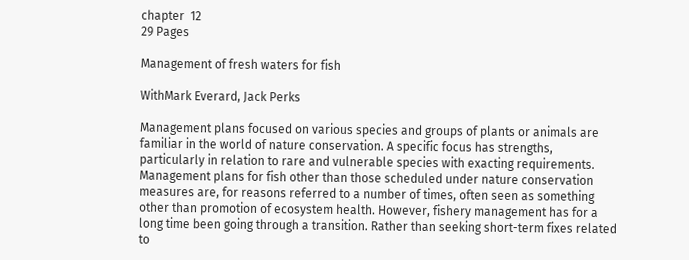chapter  12
29 Pages

Management of fresh waters for fish

WithMark Everard, Jack Perks

Management plans focused on various species and groups of plants or animals are familiar in the world of nature conservation. A specific focus has strengths, particularly in relation to rare and vulnerable species with exacting requirements. Management plans for fish other than those scheduled under nature conservation measures are, for reasons referred to a number of times, often seen as something other than promotion of ecosystem health. However, fishery management has for a long time been going through a transition. Rather than seeking short-term fixes related to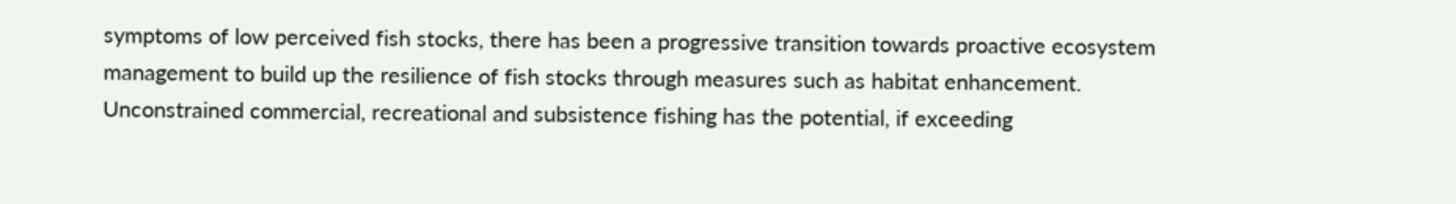symptoms of low perceived fish stocks, there has been a progressive transition towards proactive ecosystem management to build up the resilience of fish stocks through measures such as habitat enhancement. Unconstrained commercial, recreational and subsistence fishing has the potential, if exceeding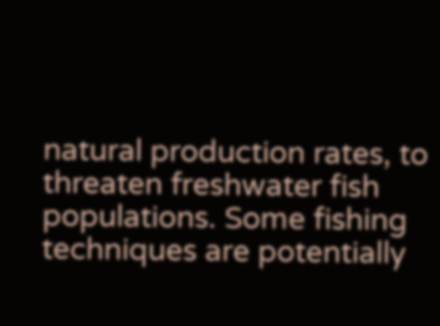natural production rates, to threaten freshwater fish populations. Some fishing techniques are potentially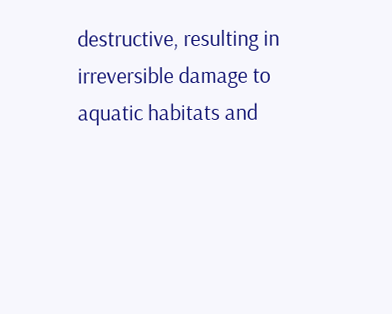destructive, resulting in irreversible damage to aquatic habitats and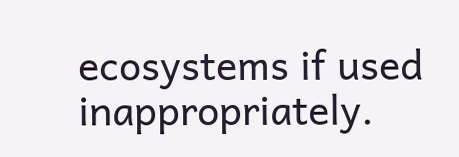ecosystems if used inappropriately.